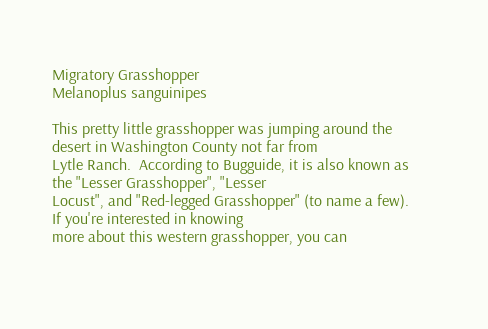Migratory Grasshopper
Melanoplus sanguinipes

This pretty little grasshopper was jumping around the desert in Washington County not far from
Lytle Ranch.  According to Bugguide, it is also known as the "Lesser Grasshopper", "Lesser
Locust", and "Red-legged Grasshopper" (to name a few).  If you're interested in knowing
more about this western grasshopper, you can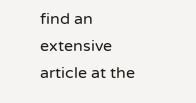find an extensive article at the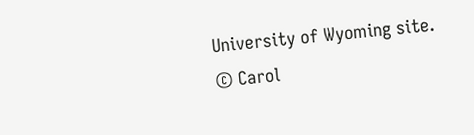University of Wyoming site. © Carol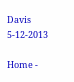Davis 5-12-2013

Home -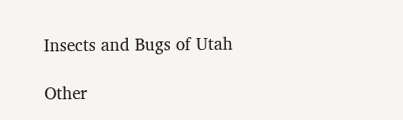Insects and Bugs of Utah

Other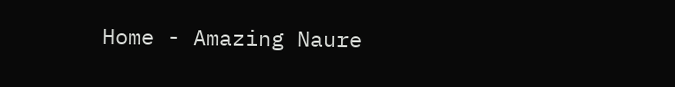Home - Amazing Naure